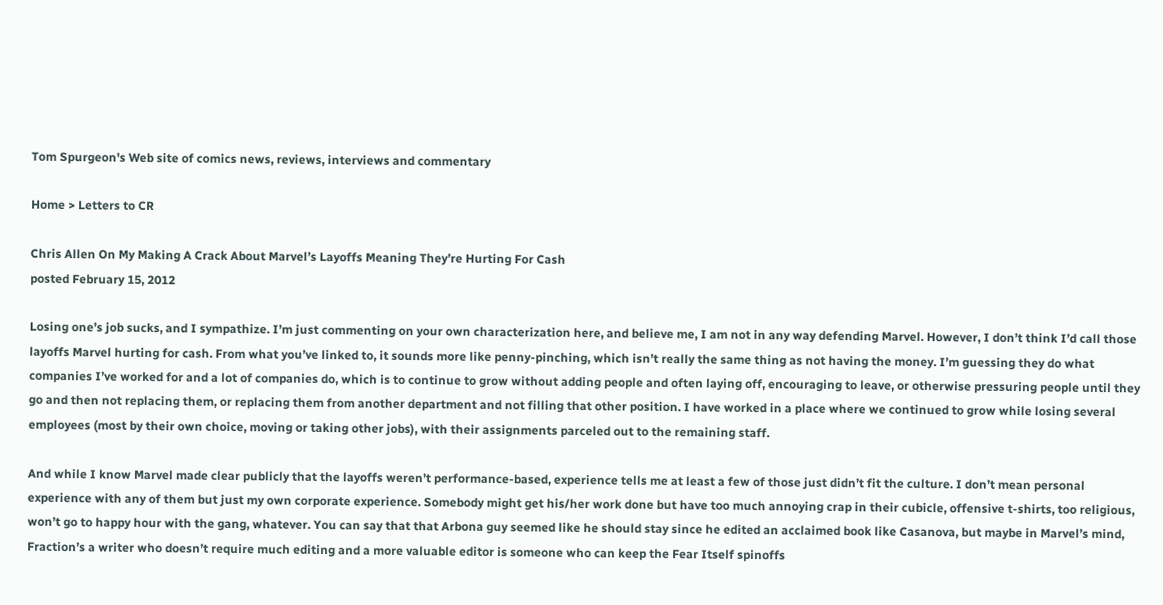Tom Spurgeon's Web site of comics news, reviews, interviews and commentary

Home > Letters to CR

Chris Allen On My Making A Crack About Marvel’s Layoffs Meaning They’re Hurting For Cash
posted February 15, 2012

Losing one’s job sucks, and I sympathize. I’m just commenting on your own characterization here, and believe me, I am not in any way defending Marvel. However, I don’t think I’d call those layoffs Marvel hurting for cash. From what you’ve linked to, it sounds more like penny-pinching, which isn’t really the same thing as not having the money. I’m guessing they do what companies I’ve worked for and a lot of companies do, which is to continue to grow without adding people and often laying off, encouraging to leave, or otherwise pressuring people until they go and then not replacing them, or replacing them from another department and not filling that other position. I have worked in a place where we continued to grow while losing several employees (most by their own choice, moving or taking other jobs), with their assignments parceled out to the remaining staff.

And while I know Marvel made clear publicly that the layoffs weren’t performance-based, experience tells me at least a few of those just didn’t fit the culture. I don’t mean personal experience with any of them but just my own corporate experience. Somebody might get his/her work done but have too much annoying crap in their cubicle, offensive t-shirts, too religious, won’t go to happy hour with the gang, whatever. You can say that that Arbona guy seemed like he should stay since he edited an acclaimed book like Casanova, but maybe in Marvel’s mind, Fraction’s a writer who doesn’t require much editing and a more valuable editor is someone who can keep the Fear Itself spinoffs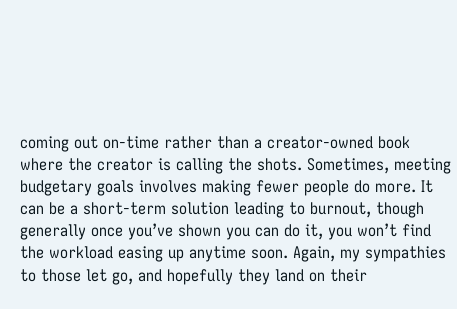coming out on-time rather than a creator-owned book where the creator is calling the shots. Sometimes, meeting budgetary goals involves making fewer people do more. It can be a short-term solution leading to burnout, though generally once you’ve shown you can do it, you won’t find the workload easing up anytime soon. Again, my sympathies to those let go, and hopefully they land on their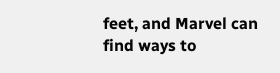feet, and Marvel can find ways to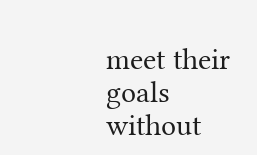meet their goals without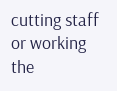cutting staff or working the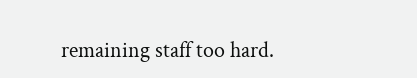remaining staff too hard.